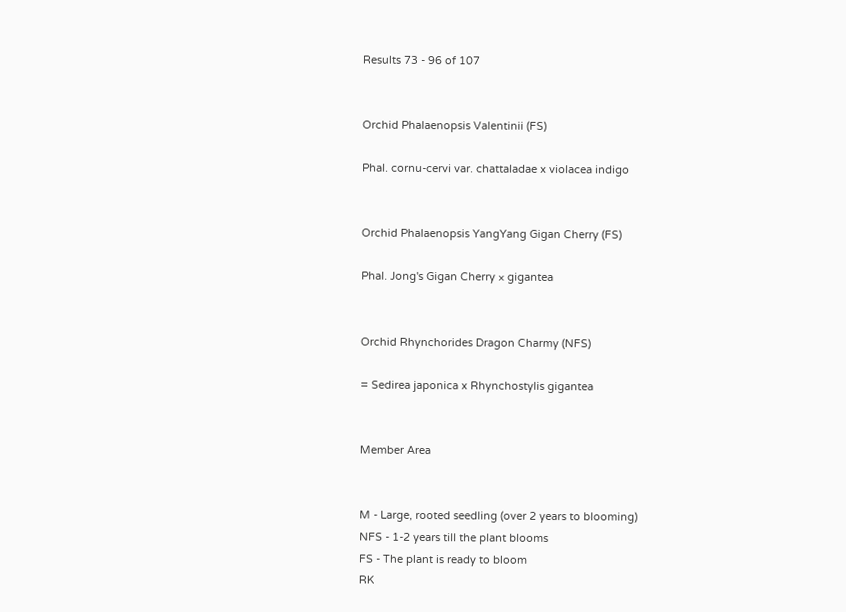Results 73 - 96 of 107


Orchid Phalaenopsis Valentinii (FS)

Phal. cornu-cervi var. chattaladae x violacea indigo


Orchid Phalaenopsis YangYang Gigan Cherry (FS)

Phal. Jong's Gigan Cherry × gigantea


Orchid Rhynchorides Dragon Charmy (NFS)

= Sedirea japonica x Rhynchostylis gigantea


Member Area


M - Large, rooted seedling (over 2 years to blooming)
NFS - 1-2 years till the plant blooms
FS - The plant is ready to bloom
RK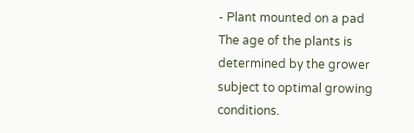- Plant mounted on a pad
The age of the plants is determined by the grower subject to optimal growing conditions.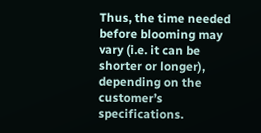Thus, the time needed before blooming may vary (i.e. it can be shorter or longer), depending on the customer’s specifications.